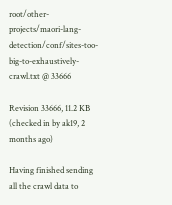root/other-projects/maori-lang-detection/conf/sites-too-big-to-exhaustively-crawl.txt @ 33666

Revision 33666, 11.2 KB (checked in by ak19, 2 months ago)

Having finished sending all the crawl data to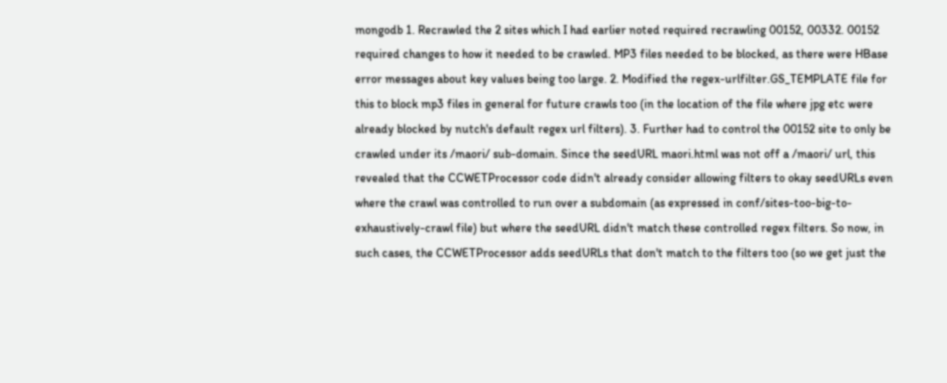mongodb 1. Recrawled the 2 sites which I had earlier noted required recrawling 00152, 00332. 00152 required changes to how it needed to be crawled. MP3 files needed to be blocked, as there were HBase error messages about key values being too large. 2. Modified the regex-urlfilter.GS_TEMPLATE file for this to block mp3 files in general for future crawls too (in the location of the file where jpg etc were already blocked by nutch's default regex url filters). 3. Further had to control the 00152 site to only be crawled under its /maori/ sub-domain. Since the seedURL maori.html was not off a /maori/ url, this revealed that the CCWETProcessor code didn't already consider allowing filters to okay seedURLs even where the crawl was controlled to run over a subdomain (as expressed in conf/sites-too-big-to-exhaustively-crawl file) but where the seedURL didn't match these controlled regex filters. So now, in such cases, the CCWETProcessor adds seedURLs that don't match to the filters too (so we get just the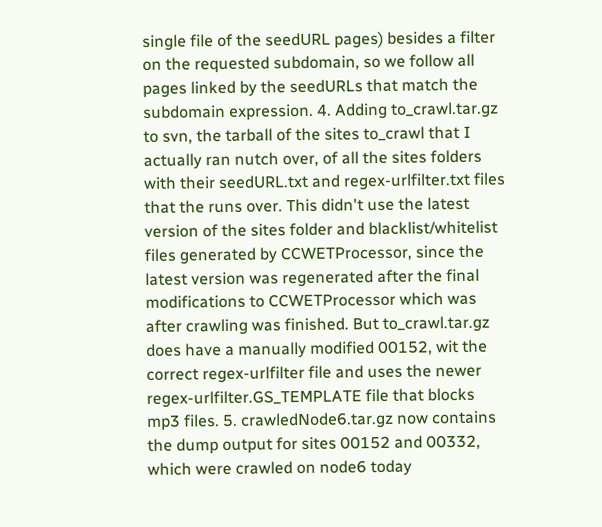single file of the seedURL pages) besides a filter on the requested subdomain, so we follow all pages linked by the seedURLs that match the subdomain expression. 4. Adding to_crawl.tar.gz to svn, the tarball of the sites to_crawl that I actually ran nutch over, of all the sites folders with their seedURL.txt and regex-urlfilter.txt files that the runs over. This didn't use the latest version of the sites folder and blacklist/whitelist files generated by CCWETProcessor, since the latest version was regenerated after the final modifications to CCWETProcessor which was after crawling was finished. But to_crawl.tar.gz does have a manually modified 00152, wit the correct regex-urlfilter file and uses the newer regex-urlfilter.GS_TEMPLATE file that blocks mp3 files. 5. crawledNode6.tar.gz now contains the dump output for sites 00152 and 00332, which were crawled on node6 today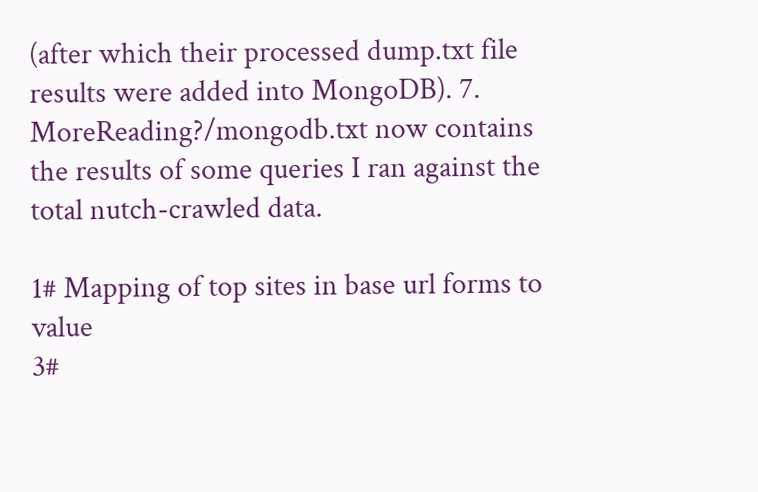(after which their processed dump.txt file results were added into MongoDB). 7. MoreReading?/mongodb.txt now contains the results of some queries I ran against the total nutch-crawled data.

1# Mapping of top sites in base url forms to value
3#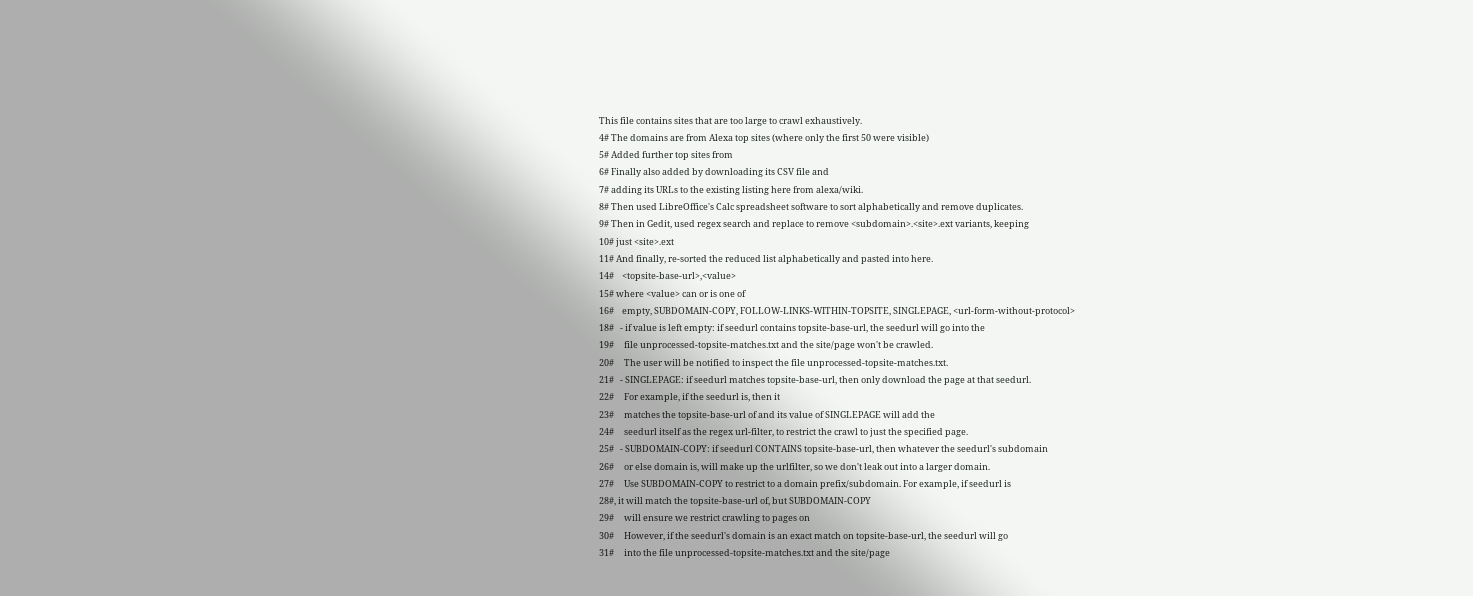This file contains sites that are too large to crawl exhaustively.
4# The domains are from Alexa top sites (where only the first 50 were visible)
5# Added further top sites from
6# Finally also added by downloading its CSV file and
7# adding its URLs to the existing listing here from alexa/wiki.
8# Then used LibreOffice's Calc spreadsheet software to sort alphabetically and remove duplicates.
9# Then in Gedit, used regex search and replace to remove <subdomain>.<site>.ext variants, keeping
10# just <site>.ext
11# And finally, re-sorted the reduced list alphabetically and pasted into here.
14#    <topsite-base-url>,<value>
15# where <value> can or is one of
16#    empty, SUBDOMAIN-COPY, FOLLOW-LINKS-WITHIN-TOPSITE, SINGLEPAGE, <url-form-without-protocol>
18#   - if value is left empty: if seedurl contains topsite-base-url, the seedurl will go into the
19#     file unprocessed-topsite-matches.txt and the site/page won't be crawled.
20#     The user will be notified to inspect the file unprocessed-topsite-matches.txt.
21#   - SINGLEPAGE: if seedurl matches topsite-base-url, then only download the page at that seedurl.
22#     For example, if the seedurl is, then it
23#     matches the topsite-base-url of and its value of SINGLEPAGE will add the
24#     seedurl itself as the regex url-filter, to restrict the crawl to just the specified page.
25#   - SUBDOMAIN-COPY: if seedurl CONTAINS topsite-base-url, then whatever the seedurl's subdomain
26#     or else domain is, will make up the urlfilter, so we don't leak out into a larger domain.
27#     Use SUBDOMAIN-COPY to restrict to a domain prefix/subdomain. For example, if seedurl is
28#, it will match the topsite-base-url of, but SUBDOMAIN-COPY
29#     will ensure we restrict crawling to pages on
30#     However, if the seedurl's domain is an exact match on topsite-base-url, the seedurl will go
31#     into the file unprocessed-topsite-matches.txt and the site/page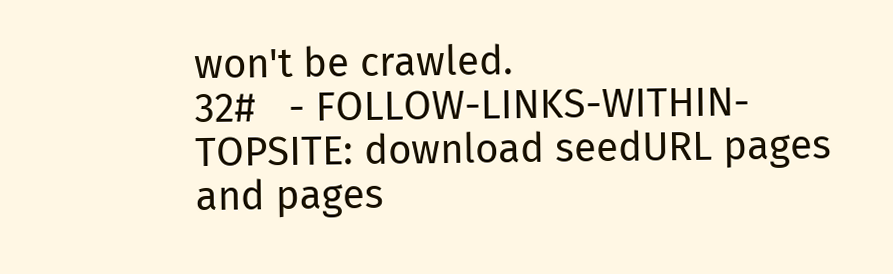won't be crawled.
32#   - FOLLOW-LINKS-WITHIN-TOPSITE: download seedURL pages and pages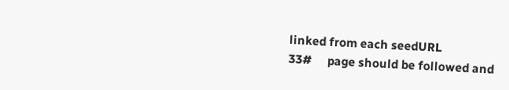linked from each seedURL
33#     page should be followed and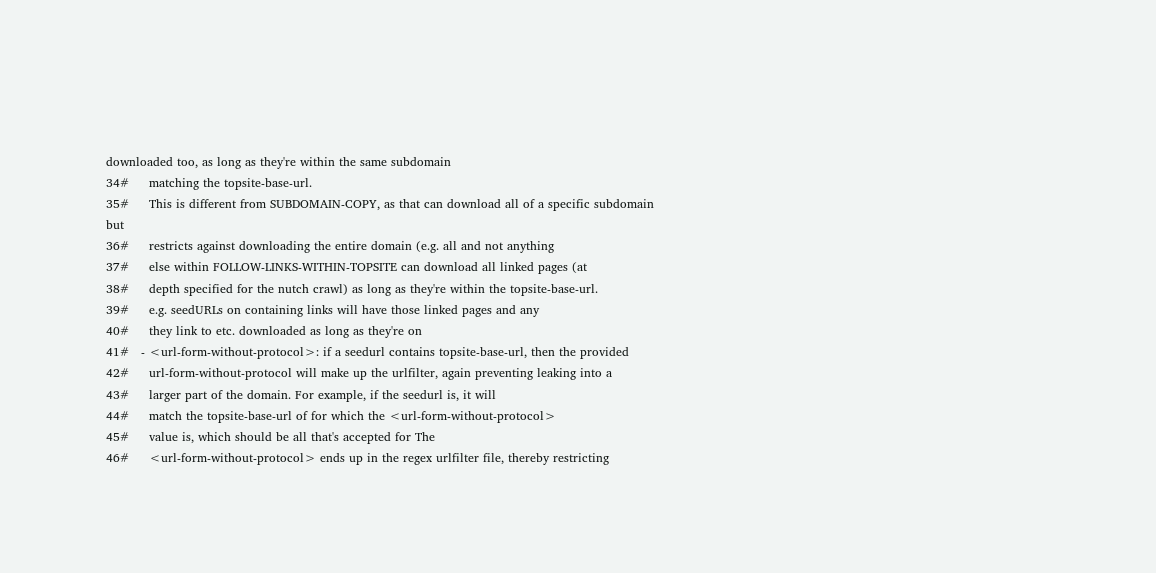downloaded too, as long as they're within the same subdomain
34#     matching the topsite-base-url.
35#     This is different from SUBDOMAIN-COPY, as that can download all of a specific subdomain but
36#     restricts against downloading the entire domain (e.g. all and not anything
37#     else within FOLLOW-LINKS-WITHIN-TOPSITE can download all linked pages (at
38#     depth specified for the nutch crawl) as long as they're within the topsite-base-url.
39#     e.g. seedURLs on containing links will have those linked pages and any
40#     they link to etc. downloaded as long as they're on
41#   - <url-form-without-protocol>: if a seedurl contains topsite-base-url, then the provided
42#     url-form-without-protocol will make up the urlfilter, again preventing leaking into a
43#     larger part of the domain. For example, if the seedurl is, it will
44#     match the topsite-base-url of for which the <url-form-without-protocol>
45#     value is, which should be all that's accepted for The
46#     <url-form-without-protocol> ends up in the regex urlfilter file, thereby restricting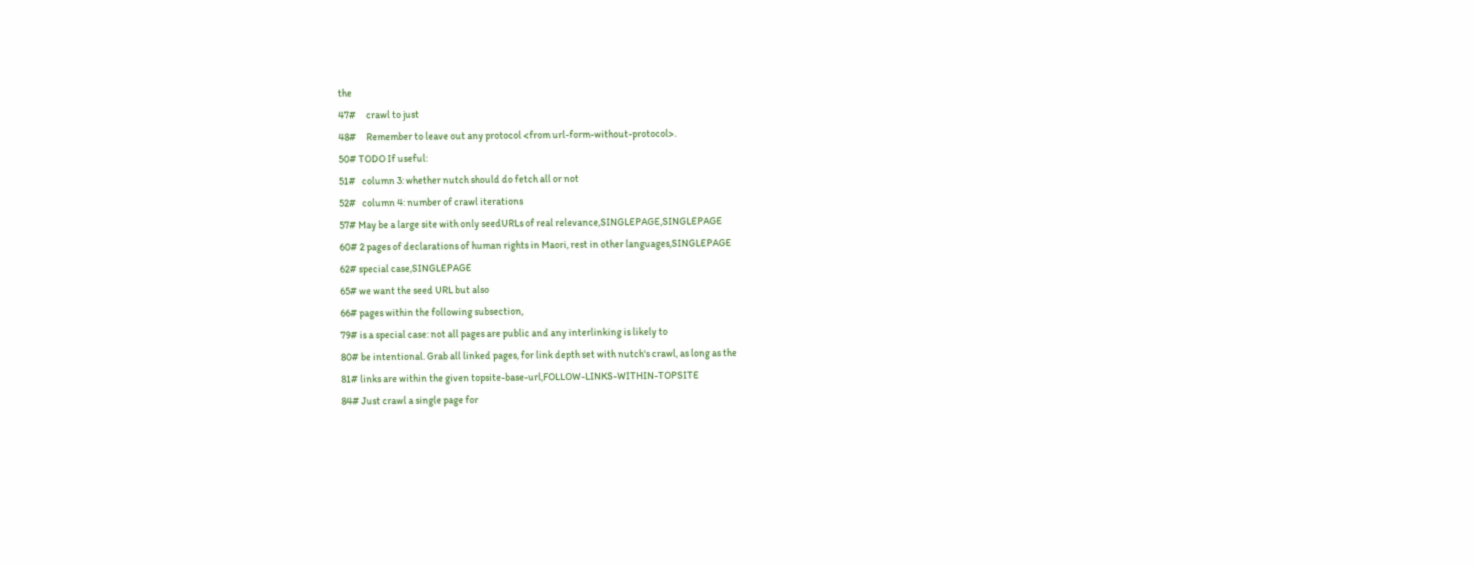the
47#     crawl to just
48#     Remember to leave out any protocol <from url-form-without-protocol>.
50# TODO If useful:
51#   column 3: whether nutch should do fetch all or not
52#   column 4: number of crawl iterations
57# May be a large site with only seedURLs of real relevance,SINGLEPAGE,SINGLEPAGE
60# 2 pages of declarations of human rights in Maori, rest in other languages,SINGLEPAGE
62# special case,SINGLEPAGE
65# we want the seed URL but also
66# pages within the following subsection,
79# is a special case: not all pages are public and any interlinking is likely to
80# be intentional. Grab all linked pages, for link depth set with nutch's crawl, as long as the
81# links are within the given topsite-base-url,FOLLOW-LINKS-WITHIN-TOPSITE
84# Just crawl a single page for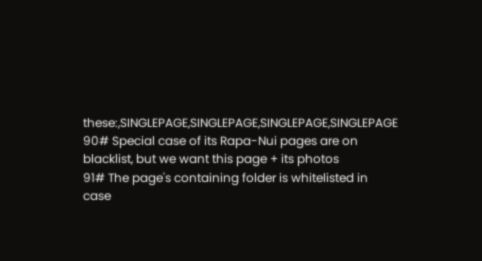these:,SINGLEPAGE,SINGLEPAGE,SINGLEPAGE,SINGLEPAGE
90# Special case of its Rapa-Nui pages are on blacklist, but we want this page + its photos
91# The page's containing folder is whitelisted in case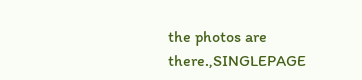the photos are there.,SINGLEPAGE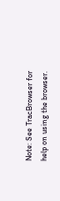Note: See TracBrowser for help on using the browser.